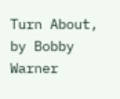Turn About, by Bobby Warner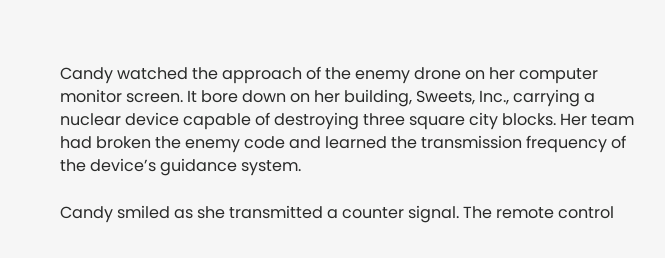Candy watched the approach of the enemy drone on her computer monitor screen. It bore down on her building, Sweets, Inc., carrying a nuclear device capable of destroying three square city blocks. Her team had broken the enemy code and learned the transmission frequency of the device’s guidance system.

Candy smiled as she transmitted a counter signal. The remote control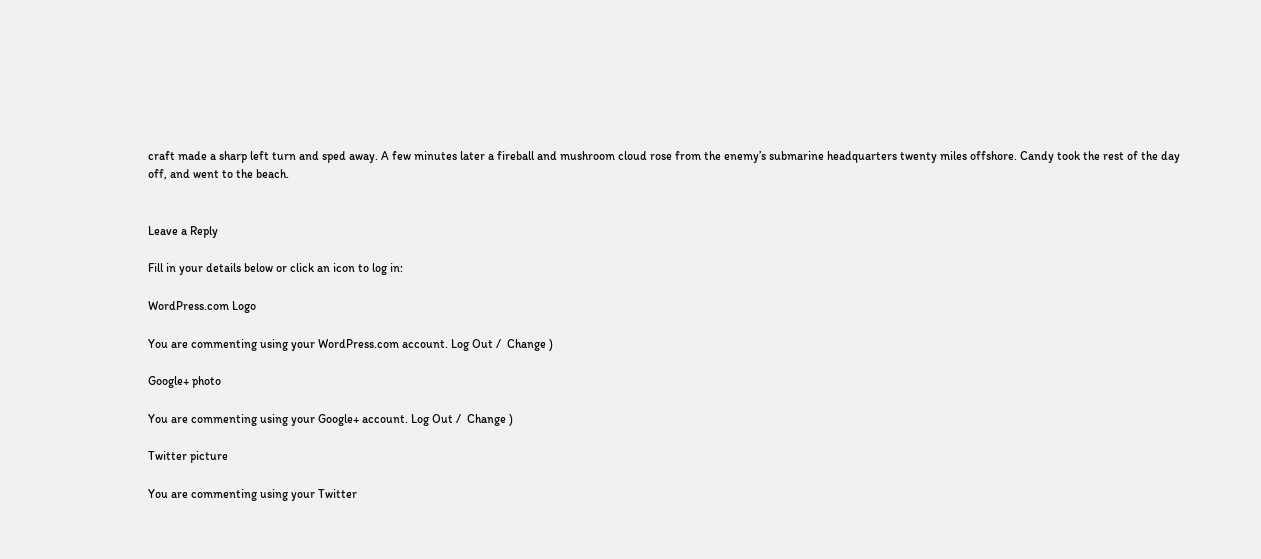craft made a sharp left turn and sped away. A few minutes later a fireball and mushroom cloud rose from the enemy’s submarine headquarters twenty miles offshore. Candy took the rest of the day off, and went to the beach.


Leave a Reply

Fill in your details below or click an icon to log in:

WordPress.com Logo

You are commenting using your WordPress.com account. Log Out /  Change )

Google+ photo

You are commenting using your Google+ account. Log Out /  Change )

Twitter picture

You are commenting using your Twitter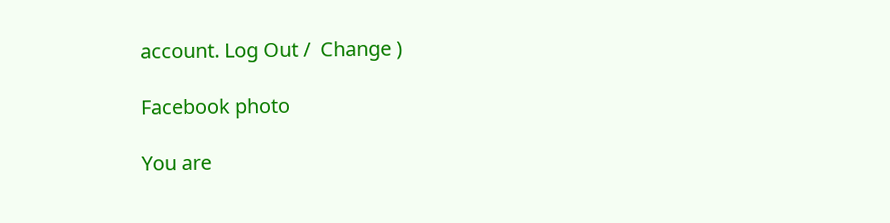account. Log Out /  Change )

Facebook photo

You are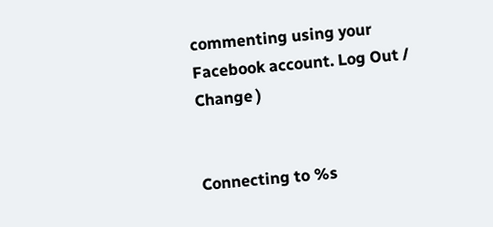commenting using your Facebook account. Log Out /  Change )


Connecting to %s